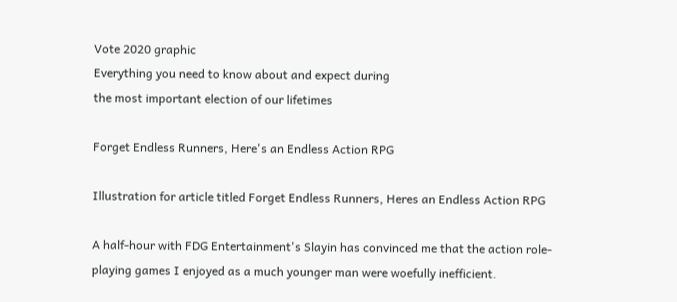Vote 2020 graphic
Everything you need to know about and expect during
the most important election of our lifetimes

Forget Endless Runners, Here's an Endless Action RPG

Illustration for article titled Forget Endless Runners, Heres an Endless Action RPG

A half-hour with FDG Entertainment's Slayin has convinced me that the action role-playing games I enjoyed as a much younger man were woefully inefficient.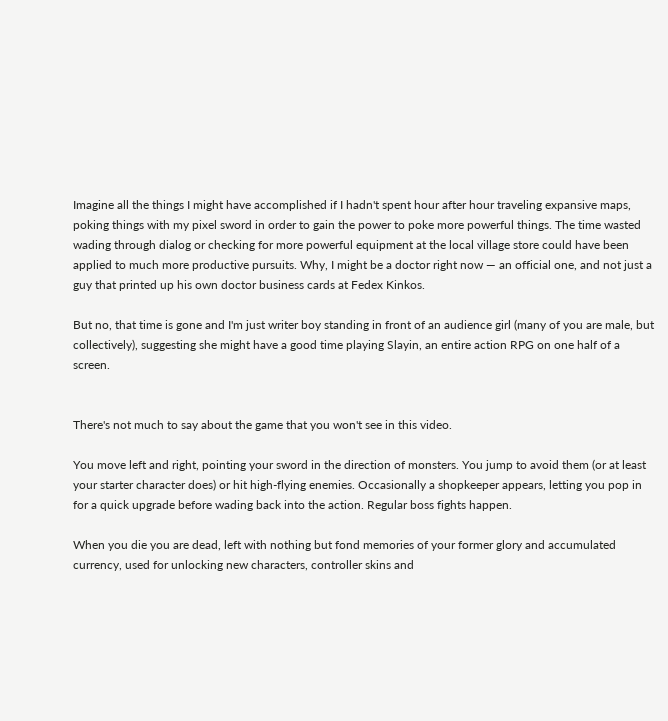Imagine all the things I might have accomplished if I hadn't spent hour after hour traveling expansive maps, poking things with my pixel sword in order to gain the power to poke more powerful things. The time wasted wading through dialog or checking for more powerful equipment at the local village store could have been applied to much more productive pursuits. Why, I might be a doctor right now — an official one, and not just a guy that printed up his own doctor business cards at Fedex Kinkos.

But no, that time is gone and I'm just writer boy standing in front of an audience girl (many of you are male, but collectively), suggesting she might have a good time playing Slayin, an entire action RPG on one half of a screen.


There's not much to say about the game that you won't see in this video.

You move left and right, pointing your sword in the direction of monsters. You jump to avoid them (or at least your starter character does) or hit high-flying enemies. Occasionally a shopkeeper appears, letting you pop in for a quick upgrade before wading back into the action. Regular boss fights happen.

When you die you are dead, left with nothing but fond memories of your former glory and accumulated currency, used for unlocking new characters, controller skins and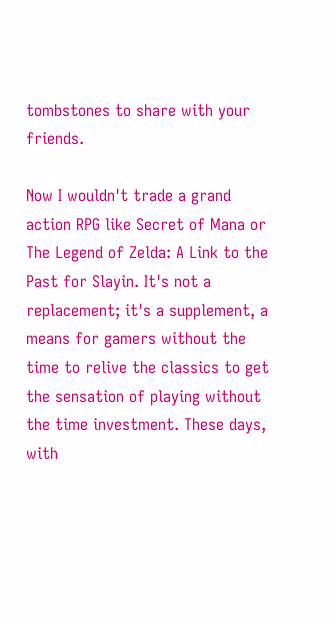tombstones to share with your friends.

Now I wouldn't trade a grand action RPG like Secret of Mana or The Legend of Zelda: A Link to the Past for Slayin. It's not a replacement; it's a supplement, a means for gamers without the time to relive the classics to get the sensation of playing without the time investment. These days, with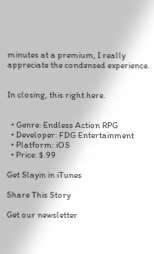minutes at a premium, I really appreciate the condensed experience.


In closing, this right here.


  • Genre: Endless Action RPG
  • Developer: FDG Entertainment
  • Platform: iOS
  • Price: $.99

Get Slayin in iTunes

Share This Story

Get our newsletter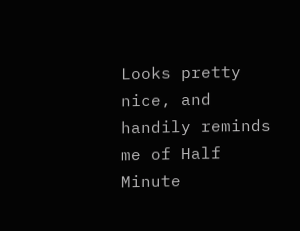Looks pretty nice, and handily reminds me of Half Minute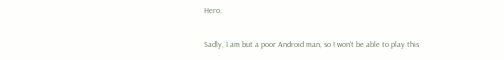Hero.

Sadly, I am but a poor Android man, so I won't be able to play this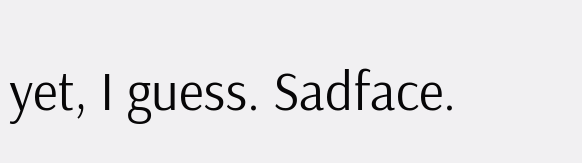yet, I guess. Sadface.